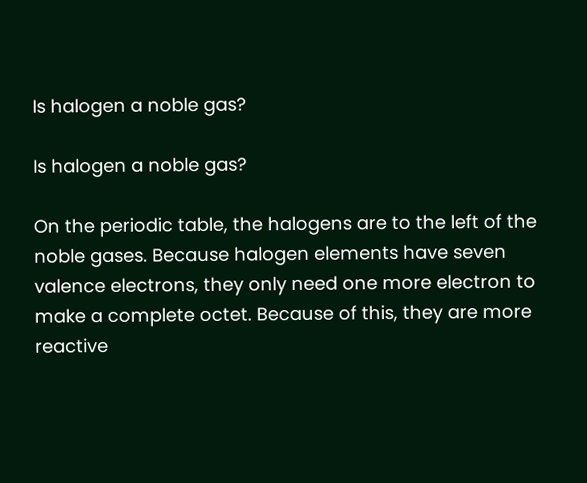Is halogen a noble gas?

Is halogen a noble gas?

On the periodic table, the halogens are to the left of the noble gases. Because halogen elements have seven valence electrons, they only need one more electron to make a complete octet. Because of this, they are more reactive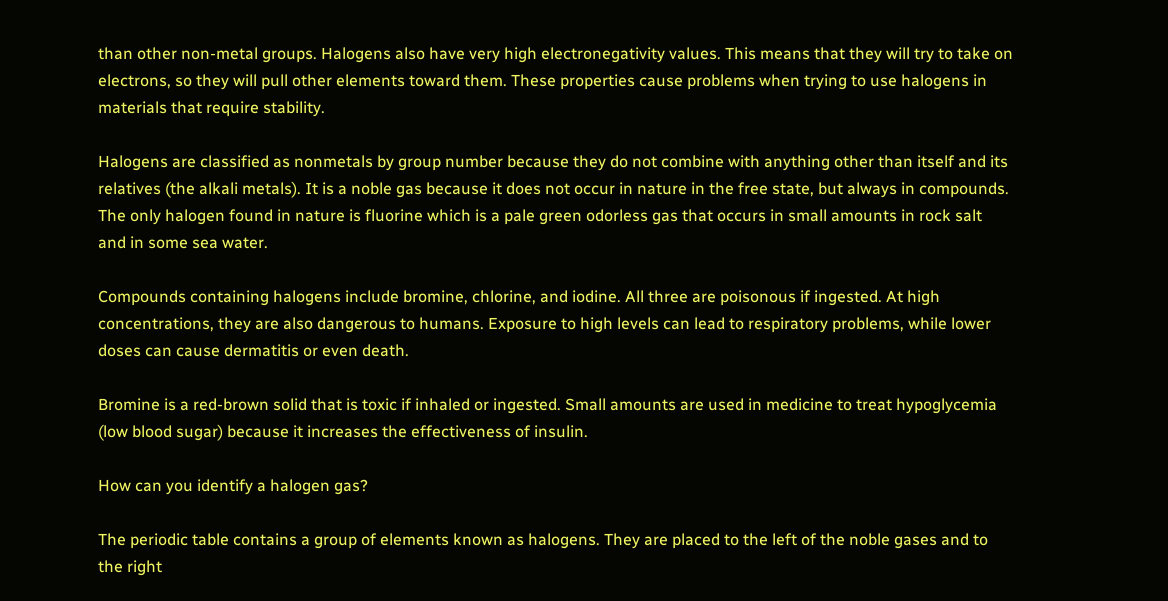than other non-metal groups. Halogens also have very high electronegativity values. This means that they will try to take on electrons, so they will pull other elements toward them. These properties cause problems when trying to use halogens in materials that require stability.

Halogens are classified as nonmetals by group number because they do not combine with anything other than itself and its relatives (the alkali metals). It is a noble gas because it does not occur in nature in the free state, but always in compounds. The only halogen found in nature is fluorine which is a pale green odorless gas that occurs in small amounts in rock salt and in some sea water.

Compounds containing halogens include bromine, chlorine, and iodine. All three are poisonous if ingested. At high concentrations, they are also dangerous to humans. Exposure to high levels can lead to respiratory problems, while lower doses can cause dermatitis or even death.

Bromine is a red-brown solid that is toxic if inhaled or ingested. Small amounts are used in medicine to treat hypoglycemia (low blood sugar) because it increases the effectiveness of insulin.

How can you identify a halogen gas?

The periodic table contains a group of elements known as halogens. They are placed to the left of the noble gases and to the right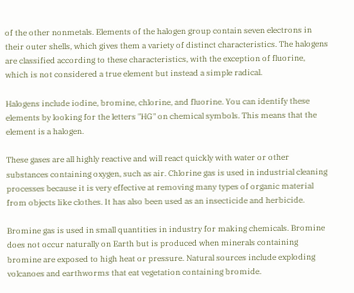of the other nonmetals. Elements of the halogen group contain seven electrons in their outer shells, which gives them a variety of distinct characteristics. The halogens are classified according to these characteristics, with the exception of fluorine, which is not considered a true element but instead a simple radical.

Halogens include iodine, bromine, chlorine, and fluorine. You can identify these elements by looking for the letters "HG" on chemical symbols. This means that the element is a halogen.

These gases are all highly reactive and will react quickly with water or other substances containing oxygen, such as air. Chlorine gas is used in industrial cleaning processes because it is very effective at removing many types of organic material from objects like clothes. It has also been used as an insecticide and herbicide.

Bromine gas is used in small quantities in industry for making chemicals. Bromine does not occur naturally on Earth but is produced when minerals containing bromine are exposed to high heat or pressure. Natural sources include exploding volcanoes and earthworms that eat vegetation containing bromide.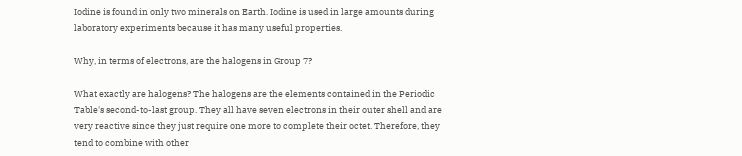Iodine is found in only two minerals on Earth. Iodine is used in large amounts during laboratory experiments because it has many useful properties.

Why, in terms of electrons, are the halogens in Group 7?

What exactly are halogens? The halogens are the elements contained in the Periodic Table's second-to-last group. They all have seven electrons in their outer shell and are very reactive since they just require one more to complete their octet. Therefore, they tend to combine with other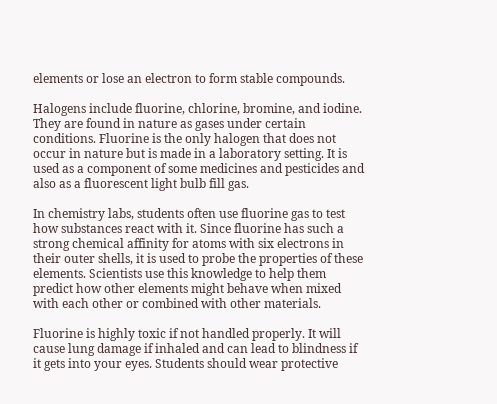elements or lose an electron to form stable compounds.

Halogens include fluorine, chlorine, bromine, and iodine. They are found in nature as gases under certain conditions. Fluorine is the only halogen that does not occur in nature but is made in a laboratory setting. It is used as a component of some medicines and pesticides and also as a fluorescent light bulb fill gas.

In chemistry labs, students often use fluorine gas to test how substances react with it. Since fluorine has such a strong chemical affinity for atoms with six electrons in their outer shells, it is used to probe the properties of these elements. Scientists use this knowledge to help them predict how other elements might behave when mixed with each other or combined with other materials.

Fluorine is highly toxic if not handled properly. It will cause lung damage if inhaled and can lead to blindness if it gets into your eyes. Students should wear protective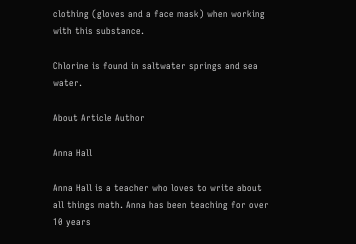clothing (gloves and a face mask) when working with this substance.

Chlorine is found in saltwater springs and sea water.

About Article Author

Anna Hall

Anna Hall is a teacher who loves to write about all things math. Anna has been teaching for over 10 years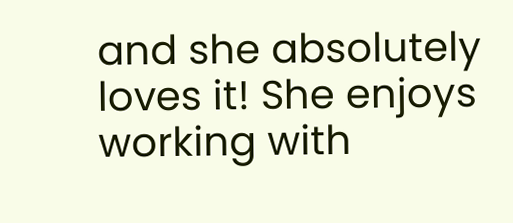and she absolutely loves it! She enjoys working with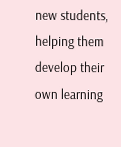new students, helping them develop their own learning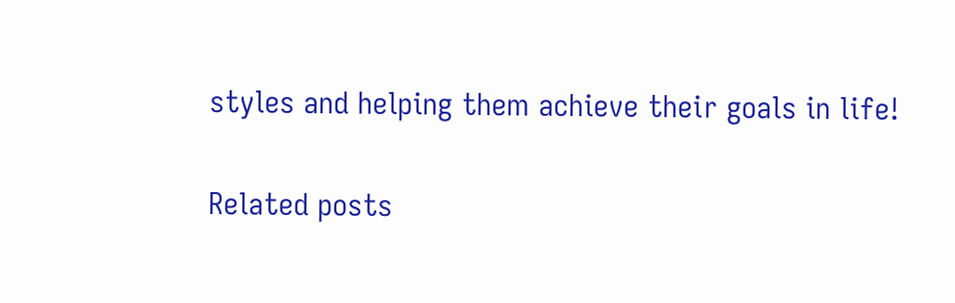styles and helping them achieve their goals in life!

Related posts